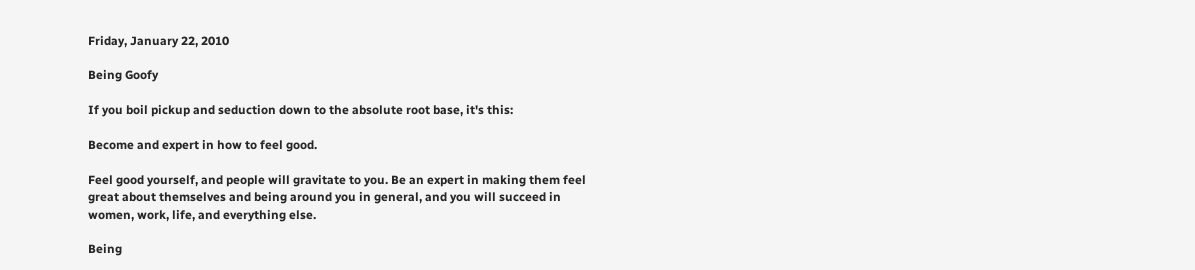Friday, January 22, 2010

Being Goofy

If you boil pickup and seduction down to the absolute root base, it's this:

Become and expert in how to feel good.

Feel good yourself, and people will gravitate to you. Be an expert in making them feel great about themselves and being around you in general, and you will succeed in women, work, life, and everything else.

Being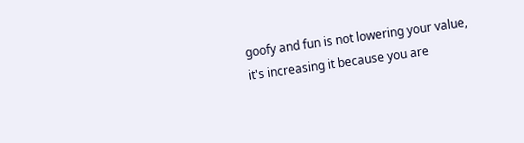goofy and fun is not lowering your value, it's increasing it because you are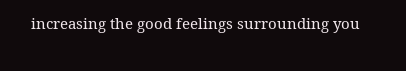increasing the good feelings surrounding you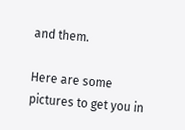and them.

Here are some pictures to get you in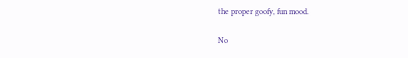the proper goofy, fun mood.

No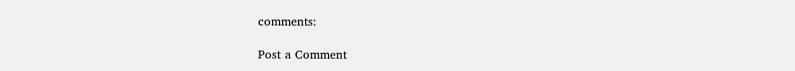comments:

Post a Comment